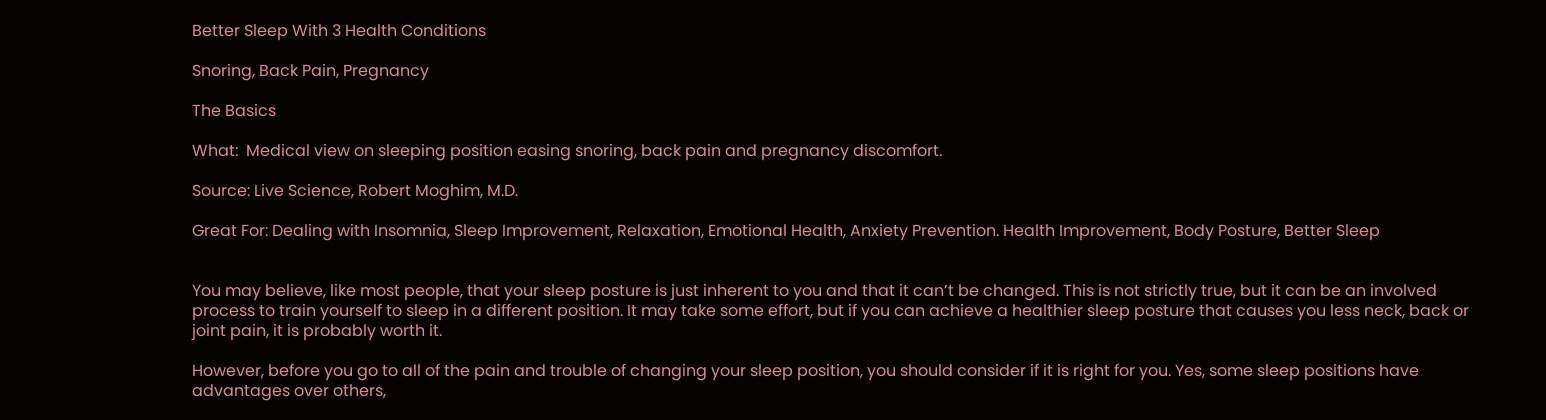Better Sleep With 3 Health Conditions

Snoring, Back Pain, Pregnancy

The Basics

What:  Medical view on sleeping position easing snoring, back pain and pregnancy discomfort.

Source: Live Science, Robert Moghim, M.D.

Great For: Dealing with Insomnia, Sleep Improvement, Relaxation, Emotional Health, Anxiety Prevention. Health Improvement, Body Posture, Better Sleep


You may believe, like most people, that your sleep posture is just inherent to you and that it can’t be changed. This is not strictly true, but it can be an involved process to train yourself to sleep in a different position. It may take some effort, but if you can achieve a healthier sleep posture that causes you less neck, back or joint pain, it is probably worth it.

However, before you go to all of the pain and trouble of changing your sleep position, you should consider if it is right for you. Yes, some sleep positions have advantages over others,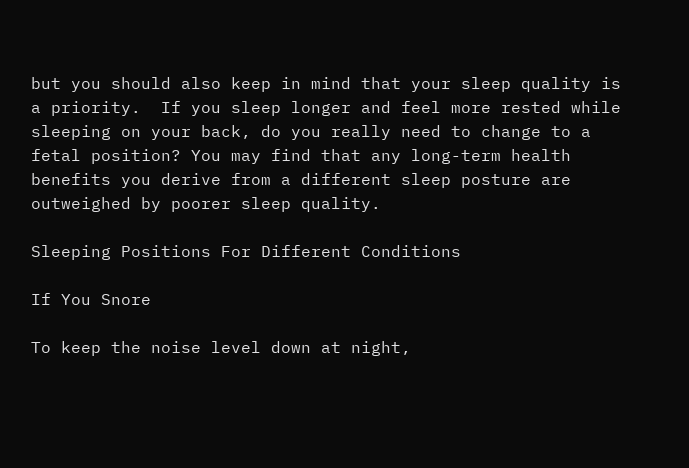but you should also keep in mind that your sleep quality is a priority.  If you sleep longer and feel more rested while sleeping on your back, do you really need to change to a fetal position? You may find that any long-term health benefits you derive from a different sleep posture are outweighed by poorer sleep quality.

Sleeping Positions For Different Conditions

If You Snore

To keep the noise level down at night,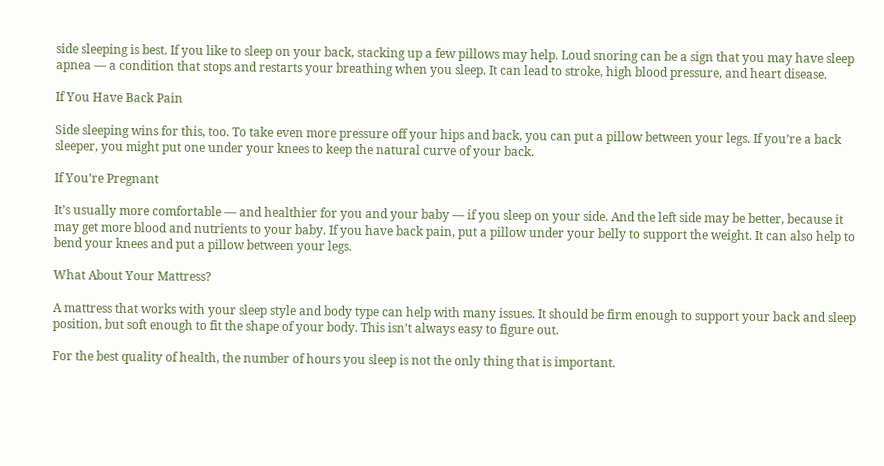side sleeping is best. If you like to sleep on your back, stacking up a few pillows may help. Loud snoring can be a sign that you may have sleep apnea — a condition that stops and restarts your breathing when you sleep. It can lead to stroke, high blood pressure, and heart disease.

If You Have Back Pain

Side sleeping wins for this, too. To take even more pressure off your hips and back, you can put a pillow between your legs. If you’re a back sleeper, you might put one under your knees to keep the natural curve of your back.

If You’re Pregnant

It’s usually more comfortable — and healthier for you and your baby — if you sleep on your side. And the left side may be better, because it may get more blood and nutrients to your baby. If you have back pain, put a pillow under your belly to support the weight. It can also help to bend your knees and put a pillow between your legs.

What About Your Mattress?

A mattress that works with your sleep style and body type can help with many issues. It should be firm enough to support your back and sleep position, but soft enough to fit the shape of your body. This isn’t always easy to figure out.

For the best quality of health, the number of hours you sleep is not the only thing that is important.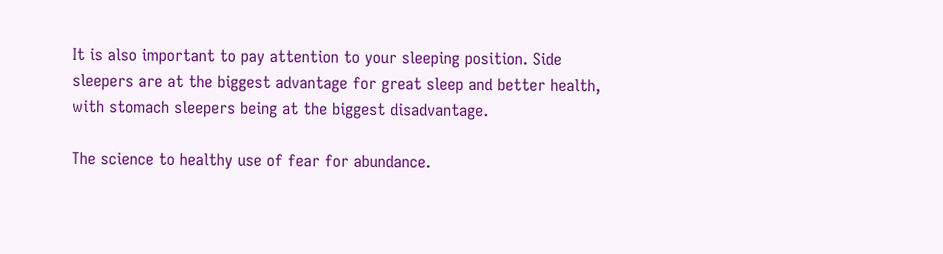It is also important to pay attention to your sleeping position. Side sleepers are at the biggest advantage for great sleep and better health, with stomach sleepers being at the biggest disadvantage.

The science to healthy use of fear for abundance.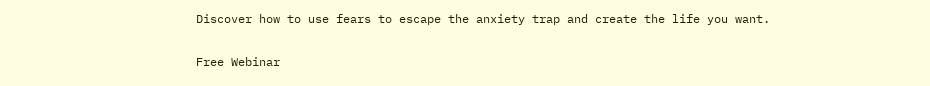Discover how to use fears to escape the anxiety trap and create the life you want.

Free Webinar